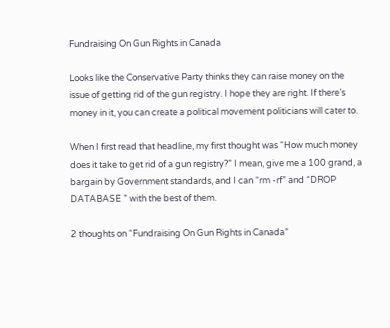Fundraising On Gun Rights in Canada

Looks like the Conservative Party thinks they can raise money on the issue of getting rid of the gun registry. I hope they are right. If there’s money in it, you can create a political movement politicians will cater to.

When I first read that headline, my first thought was “How much money does it take to get rid of a gun registry?” I mean, give me a 100 grand, a bargain by Government standards, and I can “rm -rf” and “DROP DATABASE ” with the best of them.

2 thoughts on “Fundraising On Gun Rights in Canada”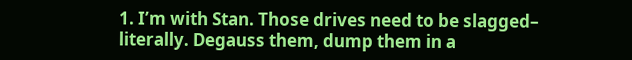1. I’m with Stan. Those drives need to be slagged– literally. Degauss them, dump them in a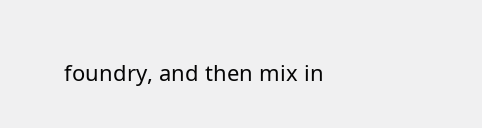foundry, and then mix in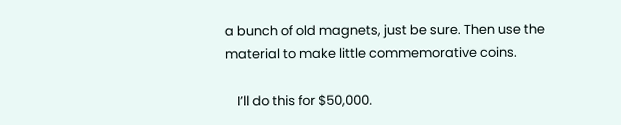a bunch of old magnets, just be sure. Then use the material to make little commemorative coins.

    I’ll do this for $50,000.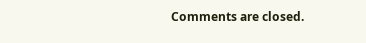Comments are closed.